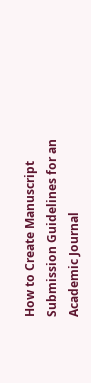How to Create Manuscript Submission Guidelines for an Academic Journal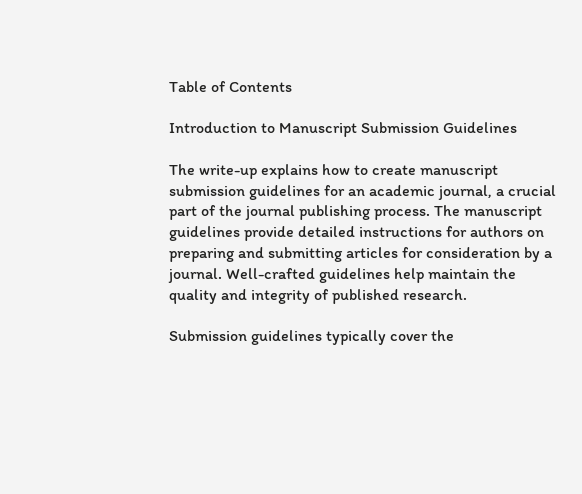Table of Contents

Introduction to Manuscript Submission Guidelines

The write-up explains how to create manuscript submission guidelines for an academic journal, a crucial part of the journal publishing process. The manuscript guidelines provide detailed instructions for authors on preparing and submitting articles for consideration by a journal. Well-crafted guidelines help maintain the quality and integrity of published research.

Submission guidelines typically cover the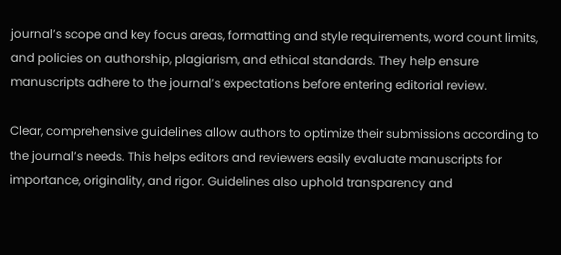journal’s scope and key focus areas, formatting and style requirements, word count limits, and policies on authorship, plagiarism, and ethical standards. They help ensure manuscripts adhere to the journal’s expectations before entering editorial review.

Clear, comprehensive guidelines allow authors to optimize their submissions according to the journal’s needs. This helps editors and reviewers easily evaluate manuscripts for importance, originality, and rigor. Guidelines also uphold transparency and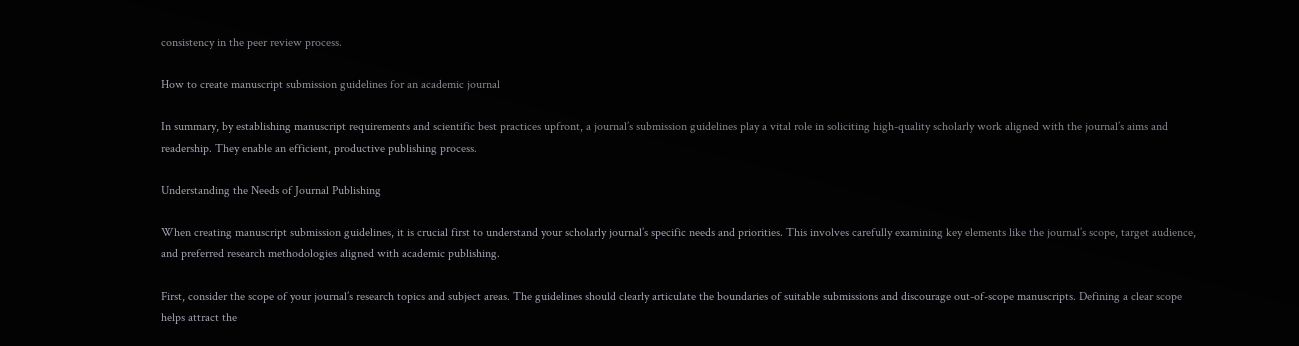consistency in the peer review process.

How to create manuscript submission guidelines for an academic journal

In summary, by establishing manuscript requirements and scientific best practices upfront, a journal’s submission guidelines play a vital role in soliciting high-quality scholarly work aligned with the journal’s aims and readership. They enable an efficient, productive publishing process.

Understanding the Needs of Journal Publishing

When creating manuscript submission guidelines, it is crucial first to understand your scholarly journal’s specific needs and priorities. This involves carefully examining key elements like the journal’s scope, target audience, and preferred research methodologies aligned with academic publishing.

First, consider the scope of your journal’s research topics and subject areas. The guidelines should clearly articulate the boundaries of suitable submissions and discourage out-of-scope manuscripts. Defining a clear scope helps attract the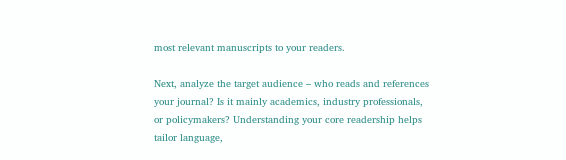most relevant manuscripts to your readers.

Next, analyze the target audience – who reads and references your journal? Is it mainly academics, industry professionals, or policymakers? Understanding your core readership helps tailor language,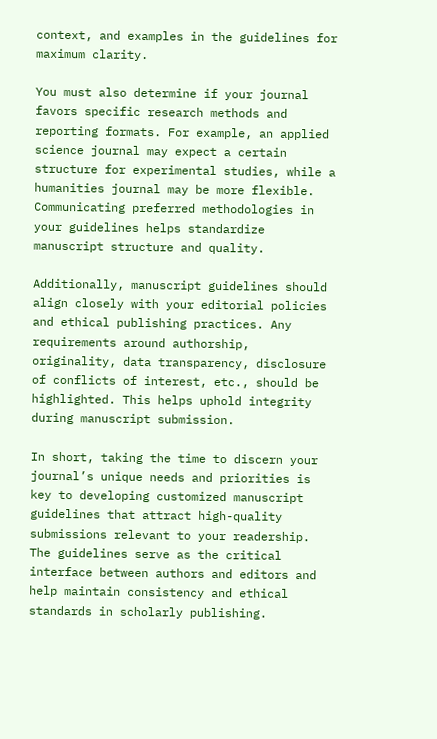context, and examples in the guidelines for maximum clarity.

You must also determine if your journal favors specific research methods and reporting formats. For example, an applied science journal may expect a certain structure for experimental studies, while a humanities journal may be more flexible. Communicating preferred methodologies in your guidelines helps standardize manuscript structure and quality.

Additionally, manuscript guidelines should align closely with your editorial policies and ethical publishing practices. Any requirements around authorship, originality, data transparency, disclosure of conflicts of interest, etc., should be highlighted. This helps uphold integrity during manuscript submission.

In short, taking the time to discern your journal’s unique needs and priorities is key to developing customized manuscript guidelines that attract high-quality submissions relevant to your readership. The guidelines serve as the critical interface between authors and editors and help maintain consistency and ethical standards in scholarly publishing.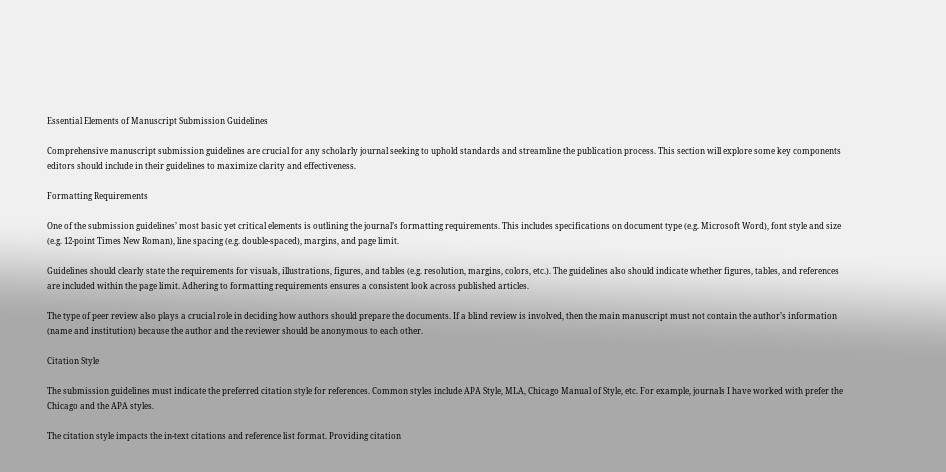Essential Elements of Manuscript Submission Guidelines

Comprehensive manuscript submission guidelines are crucial for any scholarly journal seeking to uphold standards and streamline the publication process. This section will explore some key components editors should include in their guidelines to maximize clarity and effectiveness.

Formatting Requirements

One of the submission guidelines’ most basic yet critical elements is outlining the journal’s formatting requirements. This includes specifications on document type (e.g. Microsoft Word), font style and size (e.g. 12-point Times New Roman), line spacing (e.g. double-spaced), margins, and page limit.

Guidelines should clearly state the requirements for visuals, illustrations, figures, and tables (e.g. resolution, margins, colors, etc.). The guidelines also should indicate whether figures, tables, and references are included within the page limit. Adhering to formatting requirements ensures a consistent look across published articles.

The type of peer review also plays a crucial role in deciding how authors should prepare the documents. If a blind review is involved, then the main manuscript must not contain the author’s information (name and institution) because the author and the reviewer should be anonymous to each other.

Citation Style

The submission guidelines must indicate the preferred citation style for references. Common styles include APA Style, MLA, Chicago Manual of Style, etc. For example, journals I have worked with prefer the Chicago and the APA styles.

The citation style impacts the in-text citations and reference list format. Providing citation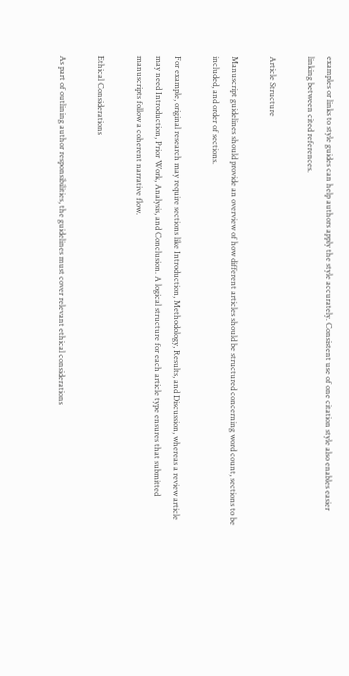examples or links to style guides can help authors apply the style accurately. Consistent use of one citation style also enables easier linking between cited references.

Article Structure

Manuscript guidelines should provide an overview of how different articles should be structured concerning word count, sections to be included, and order of sections.

For example, original research may require sections like Introduction, Methodology, Results, and Discussion, whereas a review article may need Introduction, Prior Work, Analysis, and Conclusion. A logical structure for each article type ensures that submitted manuscripts follow a coherent narrative flow.

Ethical Considerations

As part of outlining author responsibilities, the guidelines must cover relevant ethical considerations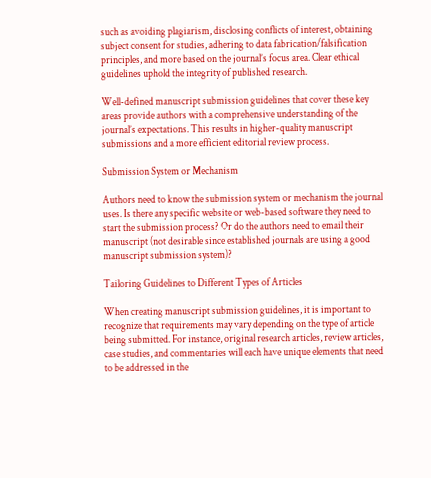such as avoiding plagiarism, disclosing conflicts of interest, obtaining subject consent for studies, adhering to data fabrication/falsification principles, and more based on the journal’s focus area. Clear ethical guidelines uphold the integrity of published research.

Well-defined manuscript submission guidelines that cover these key areas provide authors with a comprehensive understanding of the journal’s expectations. This results in higher-quality manuscript submissions and a more efficient editorial review process.

Submission System or Mechanism

Authors need to know the submission system or mechanism the journal uses. Is there any specific website or web-based software they need to start the submission process? Or do the authors need to email their manuscript (not desirable since established journals are using a good manuscript submission system)?

Tailoring Guidelines to Different Types of Articles

When creating manuscript submission guidelines, it is important to recognize that requirements may vary depending on the type of article being submitted. For instance, original research articles, review articles, case studies, and commentaries will each have unique elements that need to be addressed in the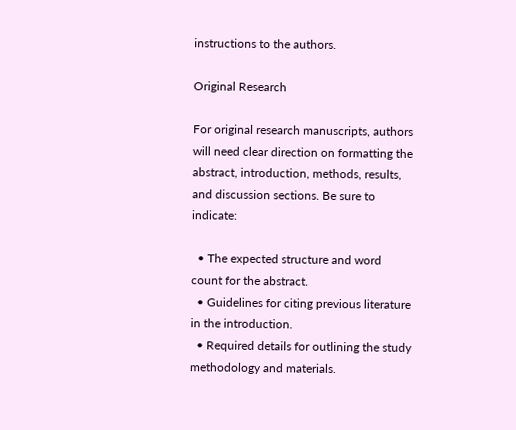instructions to the authors.

Original Research

For original research manuscripts, authors will need clear direction on formatting the abstract, introduction, methods, results, and discussion sections. Be sure to indicate:

  • The expected structure and word count for the abstract.
  • Guidelines for citing previous literature in the introduction.
  • Required details for outlining the study methodology and materials.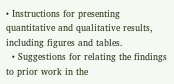• Instructions for presenting quantitative and qualitative results, including figures and tables.
  • Suggestions for relating the findings to prior work in the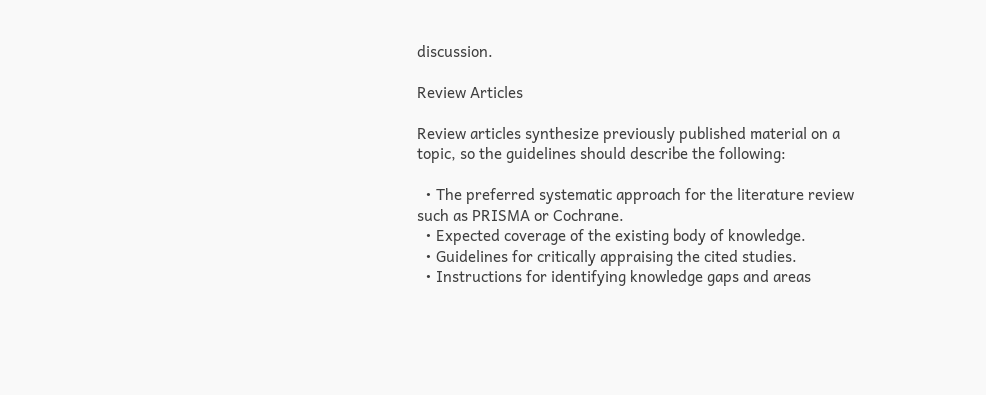discussion.

Review Articles

Review articles synthesize previously published material on a topic, so the guidelines should describe the following:

  • The preferred systematic approach for the literature review such as PRISMA or Cochrane.
  • Expected coverage of the existing body of knowledge.
  • Guidelines for critically appraising the cited studies.
  • Instructions for identifying knowledge gaps and areas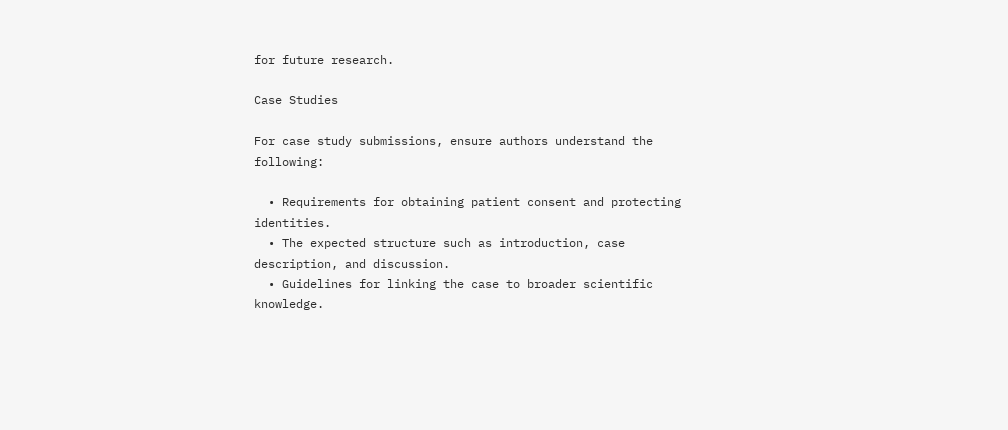for future research.

Case Studies

For case study submissions, ensure authors understand the following:

  • Requirements for obtaining patient consent and protecting identities.
  • The expected structure such as introduction, case description, and discussion.
  • Guidelines for linking the case to broader scientific knowledge.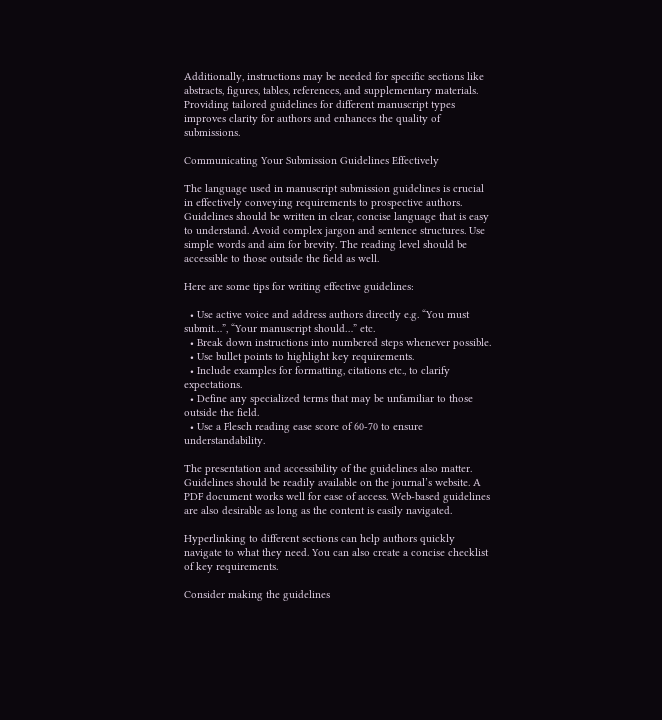Additionally, instructions may be needed for specific sections like abstracts, figures, tables, references, and supplementary materials. Providing tailored guidelines for different manuscript types improves clarity for authors and enhances the quality of submissions.

Communicating Your Submission Guidelines Effectively

The language used in manuscript submission guidelines is crucial in effectively conveying requirements to prospective authors. Guidelines should be written in clear, concise language that is easy to understand. Avoid complex jargon and sentence structures. Use simple words and aim for brevity. The reading level should be accessible to those outside the field as well.

Here are some tips for writing effective guidelines:

  • Use active voice and address authors directly e.g. “You must submit…”, “Your manuscript should…” etc.
  • Break down instructions into numbered steps whenever possible.
  • Use bullet points to highlight key requirements.
  • Include examples for formatting, citations etc., to clarify expectations.
  • Define any specialized terms that may be unfamiliar to those outside the field.
  • Use a Flesch reading ease score of 60-70 to ensure understandability.

The presentation and accessibility of the guidelines also matter. Guidelines should be readily available on the journal’s website. A PDF document works well for ease of access. Web-based guidelines are also desirable as long as the content is easily navigated.

Hyperlinking to different sections can help authors quickly navigate to what they need. You can also create a concise checklist of key requirements.

Consider making the guidelines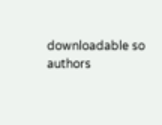downloadable so authors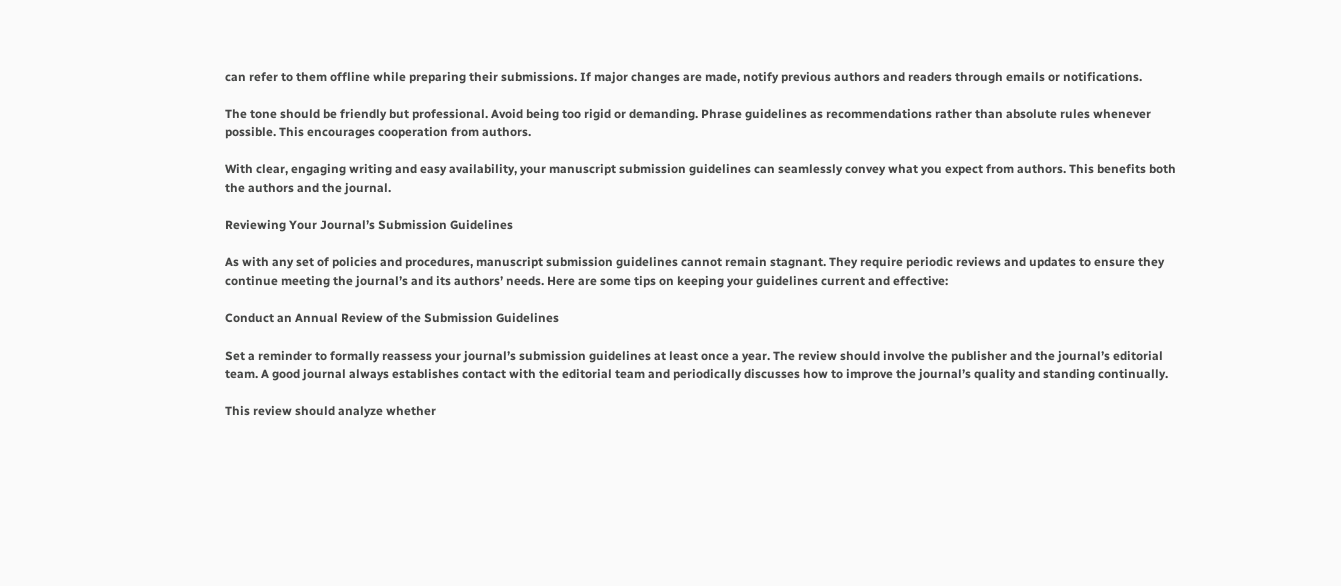can refer to them offline while preparing their submissions. If major changes are made, notify previous authors and readers through emails or notifications.

The tone should be friendly but professional. Avoid being too rigid or demanding. Phrase guidelines as recommendations rather than absolute rules whenever possible. This encourages cooperation from authors.

With clear, engaging writing and easy availability, your manuscript submission guidelines can seamlessly convey what you expect from authors. This benefits both the authors and the journal.

Reviewing Your Journal’s Submission Guidelines

As with any set of policies and procedures, manuscript submission guidelines cannot remain stagnant. They require periodic reviews and updates to ensure they continue meeting the journal’s and its authors’ needs. Here are some tips on keeping your guidelines current and effective:

Conduct an Annual Review of the Submission Guidelines

Set a reminder to formally reassess your journal’s submission guidelines at least once a year. The review should involve the publisher and the journal’s editorial team. A good journal always establishes contact with the editorial team and periodically discusses how to improve the journal’s quality and standing continually.

This review should analyze whether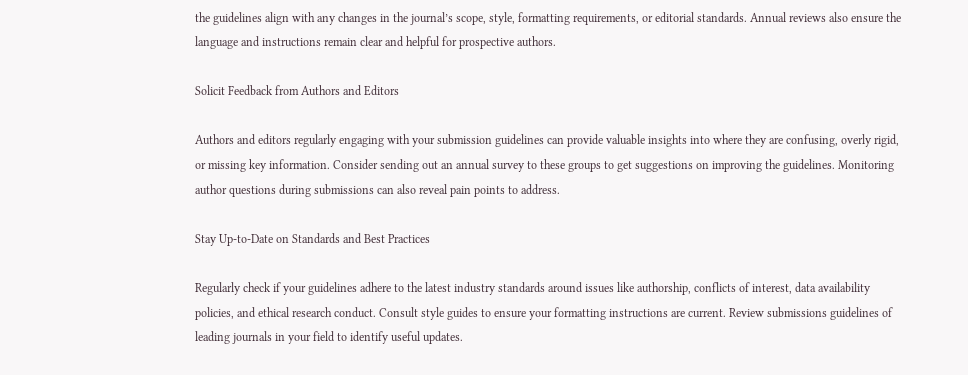the guidelines align with any changes in the journal’s scope, style, formatting requirements, or editorial standards. Annual reviews also ensure the language and instructions remain clear and helpful for prospective authors.

Solicit Feedback from Authors and Editors

Authors and editors regularly engaging with your submission guidelines can provide valuable insights into where they are confusing, overly rigid, or missing key information. Consider sending out an annual survey to these groups to get suggestions on improving the guidelines. Monitoring author questions during submissions can also reveal pain points to address.

Stay Up-to-Date on Standards and Best Practices

Regularly check if your guidelines adhere to the latest industry standards around issues like authorship, conflicts of interest, data availability policies, and ethical research conduct. Consult style guides to ensure your formatting instructions are current. Review submissions guidelines of leading journals in your field to identify useful updates.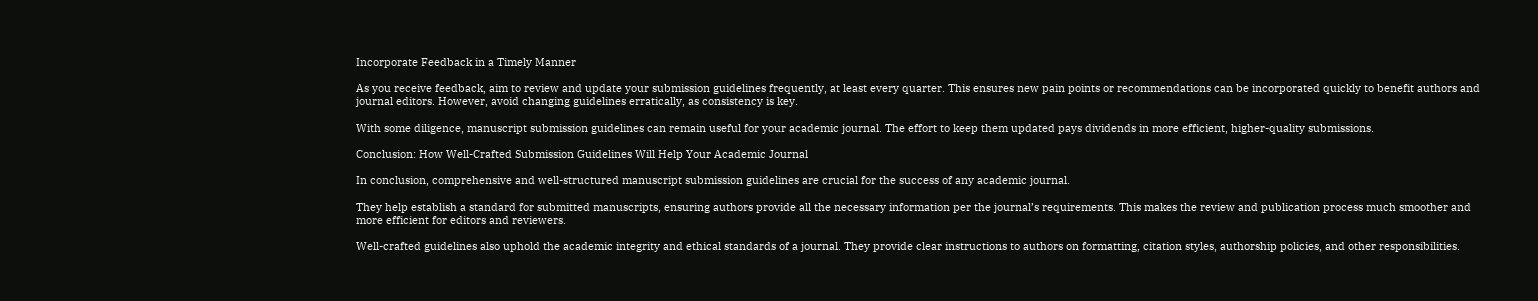Incorporate Feedback in a Timely Manner

As you receive feedback, aim to review and update your submission guidelines frequently, at least every quarter. This ensures new pain points or recommendations can be incorporated quickly to benefit authors and journal editors. However, avoid changing guidelines erratically, as consistency is key.

With some diligence, manuscript submission guidelines can remain useful for your academic journal. The effort to keep them updated pays dividends in more efficient, higher-quality submissions.

Conclusion: How Well-Crafted Submission Guidelines Will Help Your Academic Journal

In conclusion, comprehensive and well-structured manuscript submission guidelines are crucial for the success of any academic journal.

They help establish a standard for submitted manuscripts, ensuring authors provide all the necessary information per the journal’s requirements. This makes the review and publication process much smoother and more efficient for editors and reviewers.

Well-crafted guidelines also uphold the academic integrity and ethical standards of a journal. They provide clear instructions to authors on formatting, citation styles, authorship policies, and other responsibilities.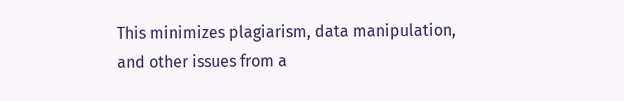This minimizes plagiarism, data manipulation, and other issues from a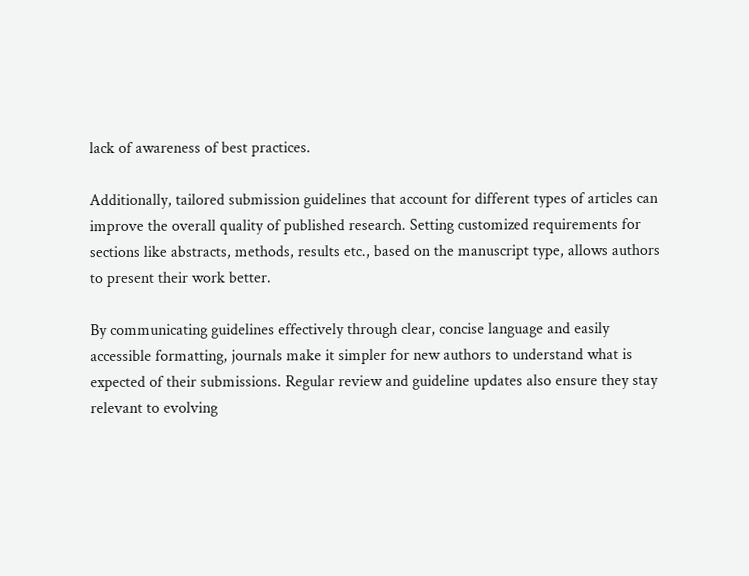lack of awareness of best practices.

Additionally, tailored submission guidelines that account for different types of articles can improve the overall quality of published research. Setting customized requirements for sections like abstracts, methods, results etc., based on the manuscript type, allows authors to present their work better.

By communicating guidelines effectively through clear, concise language and easily accessible formatting, journals make it simpler for new authors to understand what is expected of their submissions. Regular review and guideline updates also ensure they stay relevant to evolving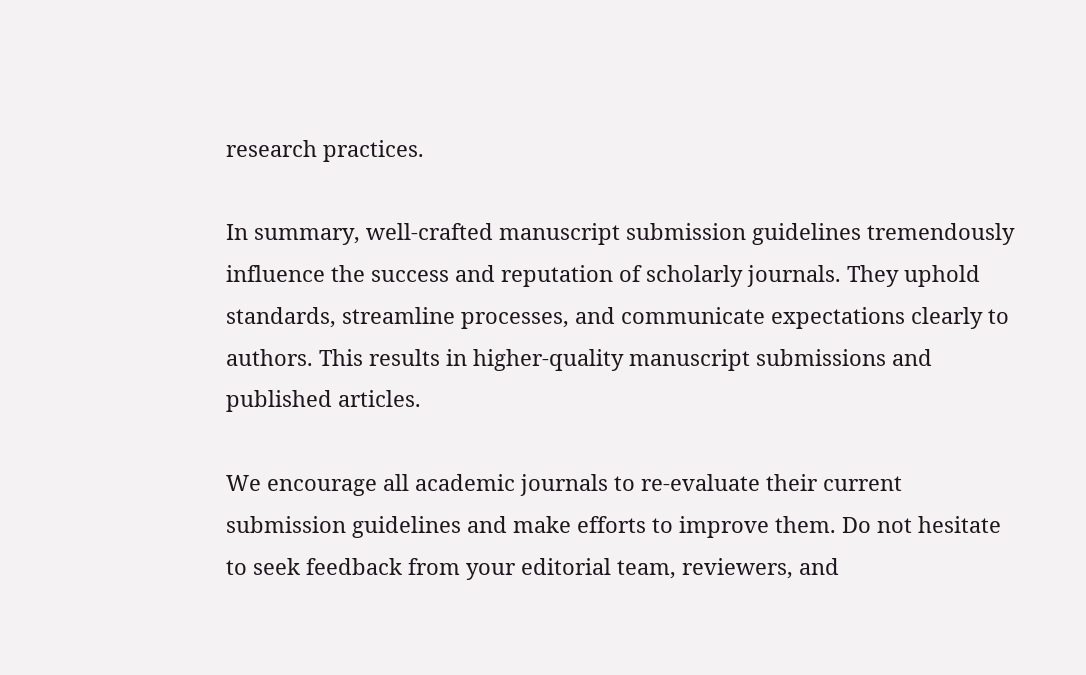research practices.

In summary, well-crafted manuscript submission guidelines tremendously influence the success and reputation of scholarly journals. They uphold standards, streamline processes, and communicate expectations clearly to authors. This results in higher-quality manuscript submissions and published articles.

We encourage all academic journals to re-evaluate their current submission guidelines and make efforts to improve them. Do not hesitate to seek feedback from your editorial team, reviewers, and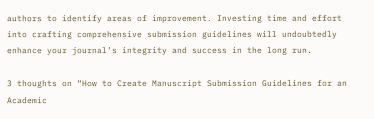authors to identify areas of improvement. Investing time and effort into crafting comprehensive submission guidelines will undoubtedly enhance your journal’s integrity and success in the long run.

3 thoughts on “How to Create Manuscript Submission Guidelines for an Academic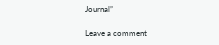Journal”

Leave a comment